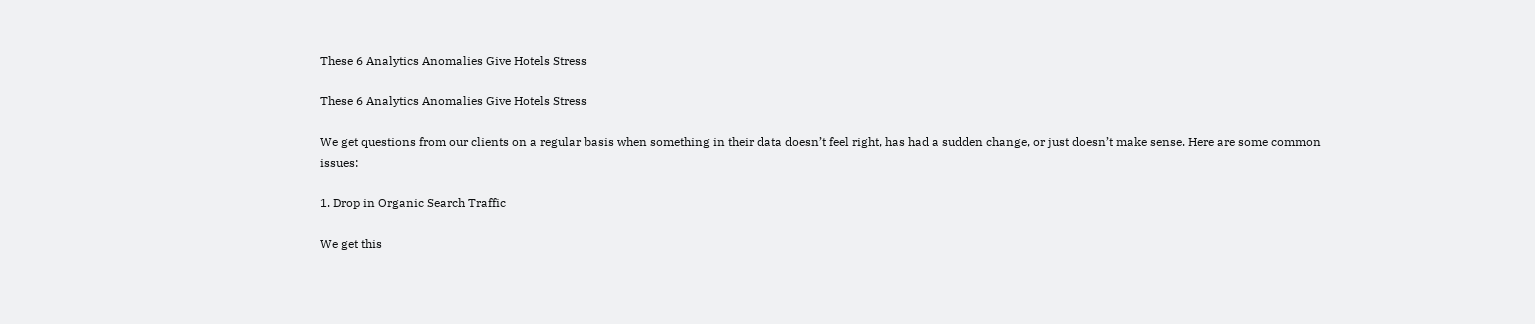These 6 Analytics Anomalies Give Hotels Stress

These 6 Analytics Anomalies Give Hotels Stress

We get questions from our clients on a regular basis when something in their data doesn’t feel right, has had a sudden change, or just doesn’t make sense. Here are some common issues:

1. Drop in Organic Search Traffic

We get this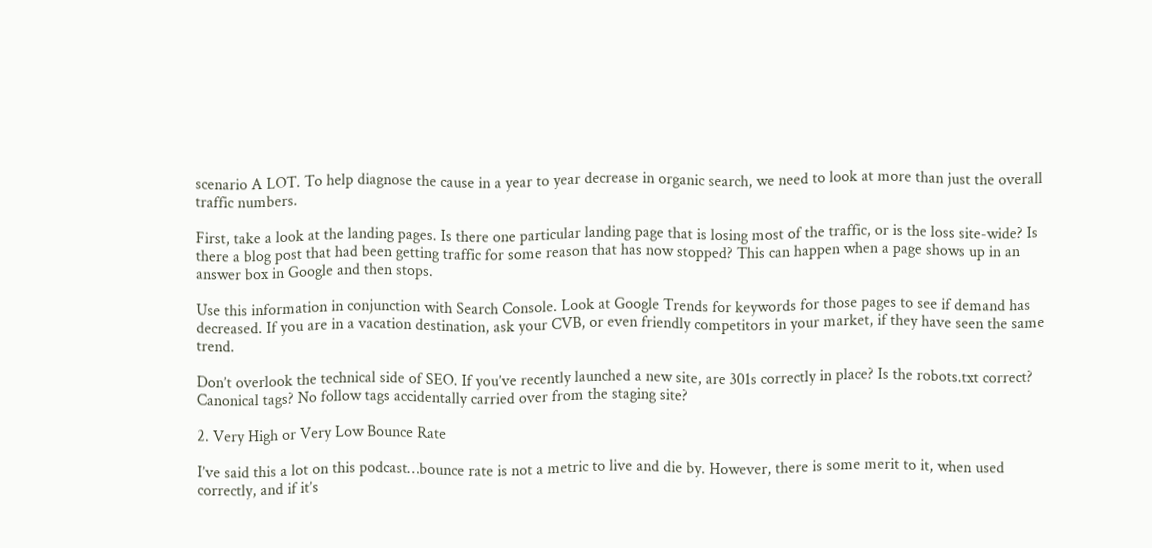scenario A LOT. To help diagnose the cause in a year to year decrease in organic search, we need to look at more than just the overall traffic numbers.

First, take a look at the landing pages. Is there one particular landing page that is losing most of the traffic, or is the loss site-wide? Is there a blog post that had been getting traffic for some reason that has now stopped? This can happen when a page shows up in an answer box in Google and then stops.

Use this information in conjunction with Search Console. Look at Google Trends for keywords for those pages to see if demand has decreased. If you are in a vacation destination, ask your CVB, or even friendly competitors in your market, if they have seen the same trend.

Don’t overlook the technical side of SEO. If you’ve recently launched a new site, are 301s correctly in place? Is the robots.txt correct? Canonical tags? No follow tags accidentally carried over from the staging site?

2. Very High or Very Low Bounce Rate

I’ve said this a lot on this podcast…bounce rate is not a metric to live and die by. However, there is some merit to it, when used correctly, and if it’s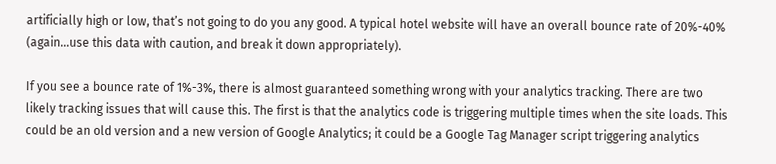artificially high or low, that’s not going to do you any good. A typical hotel website will have an overall bounce rate of 20%-40% (again…use this data with caution, and break it down appropriately).

If you see a bounce rate of 1%-3%, there is almost guaranteed something wrong with your analytics tracking. There are two likely tracking issues that will cause this. The first is that the analytics code is triggering multiple times when the site loads. This could be an old version and a new version of Google Analytics; it could be a Google Tag Manager script triggering analytics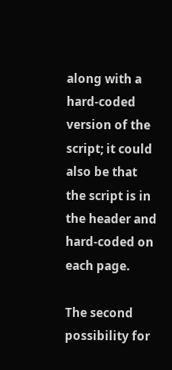along with a hard-coded version of the script; it could also be that the script is in the header and hard-coded on each page.

The second possibility for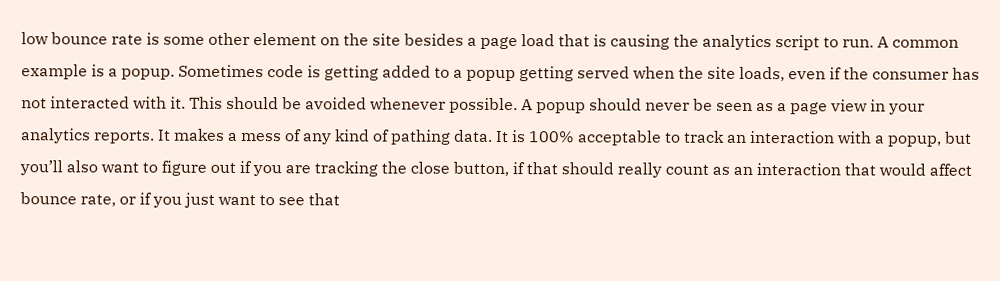low bounce rate is some other element on the site besides a page load that is causing the analytics script to run. A common example is a popup. Sometimes code is getting added to a popup getting served when the site loads, even if the consumer has not interacted with it. This should be avoided whenever possible. A popup should never be seen as a page view in your analytics reports. It makes a mess of any kind of pathing data. It is 100% acceptable to track an interaction with a popup, but you’ll also want to figure out if you are tracking the close button, if that should really count as an interaction that would affect bounce rate, or if you just want to see that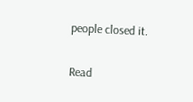people closed it.

Read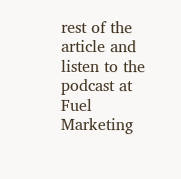rest of the article and listen to the podcast at Fuel Marketing